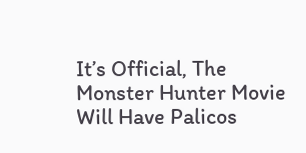It’s Official, The Monster Hunter Movie Will Have Palicos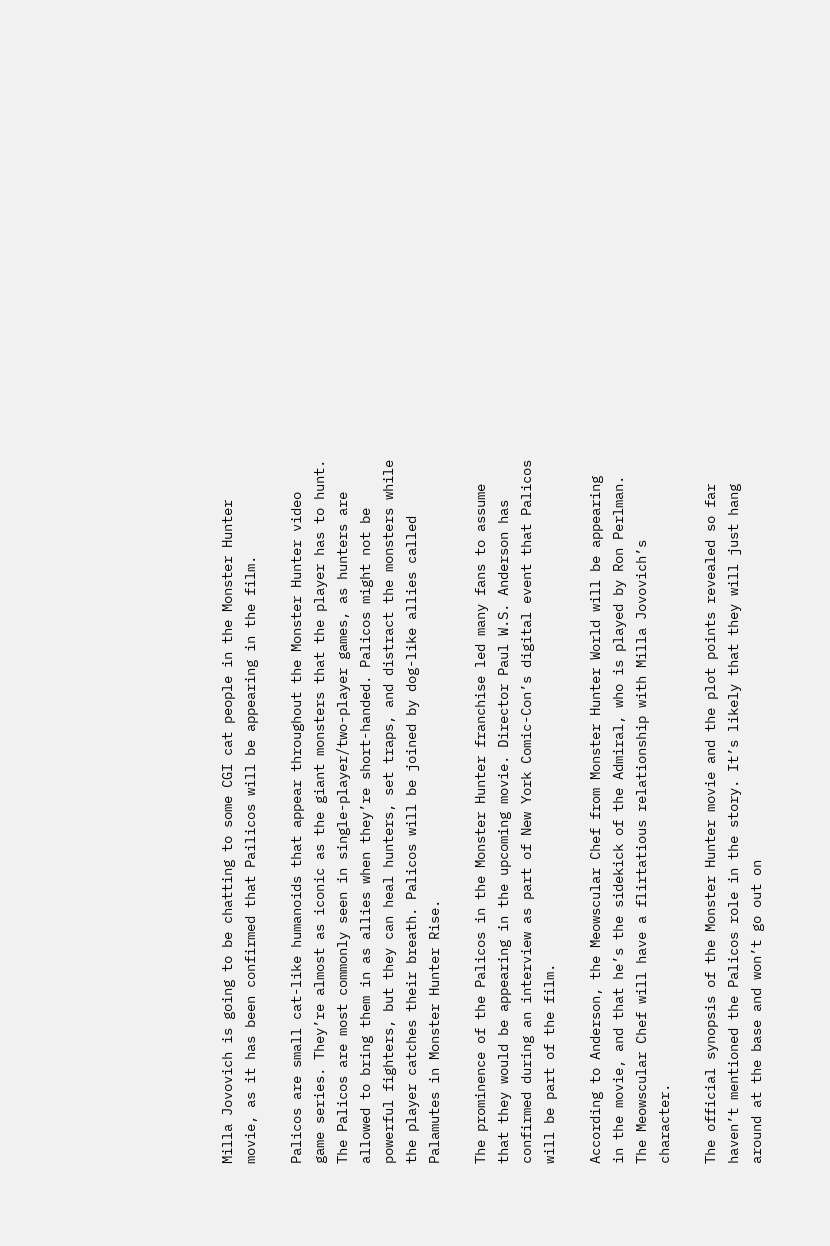Milla Jovovich is going to be chatting to some CGI cat people in the Monster Hunter movie, as it has been confirmed that Pailicos will be appearing in the film.

Palicos are small cat-like humanoids that appear throughout the Monster Hunter video game series. They’re almost as iconic as the giant monsters that the player has to hunt. The Palicos are most commonly seen in single-player/two-player games, as hunters are allowed to bring them in as allies when they’re short-handed. Palicos might not be powerful fighters, but they can heal hunters, set traps, and distract the monsters while the player catches their breath. Palicos will be joined by dog-like allies called Palamutes in Monster Hunter Rise.

The prominence of the Palicos in the Monster Hunter franchise led many fans to assume that they would be appearing in the upcoming movie. Director Paul W.S. Anderson has confirmed during an interview as part of New York Comic-Con’s digital event that Palicos will be part of the film.

According to Anderson, the Meowscular Chef from Monster Hunter World will be appearing in the movie, and that he’s the sidekick of the Admiral, who is played by Ron Perlman. The Meowscular Chef will have a flirtatious relationship with Milla Jovovich’s character.

The official synopsis of the Monster Hunter movie and the plot points revealed so far haven’t mentioned the Palicos role in the story. It’s likely that they will just hang around at the base and won’t go out on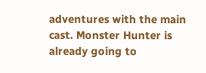adventures with the main cast. Monster Hunter is already going to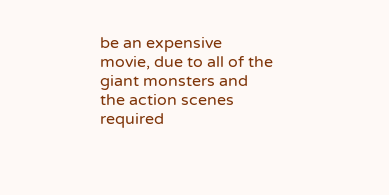be an expensive movie, due to all of the giant monsters and the action scenes required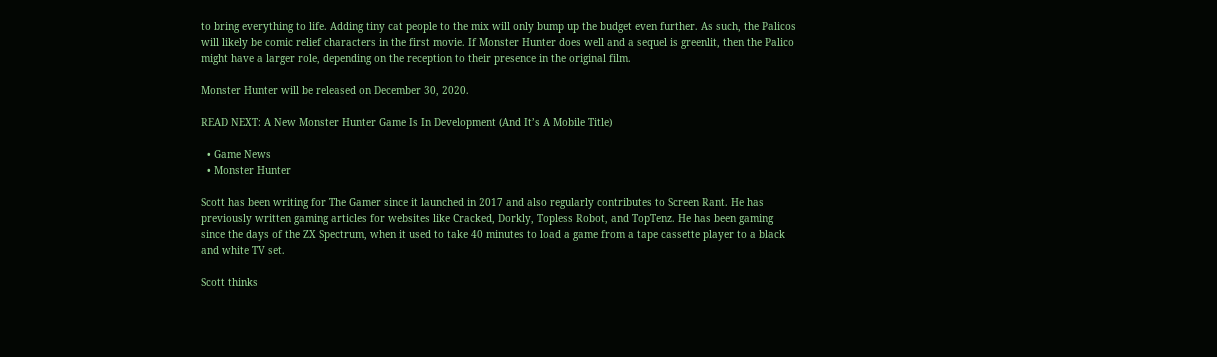to bring everything to life. Adding tiny cat people to the mix will only bump up the budget even further. As such, the Palicos will likely be comic relief characters in the first movie. If Monster Hunter does well and a sequel is greenlit, then the Palico might have a larger role, depending on the reception to their presence in the original film.

Monster Hunter will be released on December 30, 2020.

READ NEXT: A New Monster Hunter Game Is In Development (And It’s A Mobile Title)

  • Game News
  • Monster Hunter

Scott has been writing for The Gamer since it launched in 2017 and also regularly contributes to Screen Rant. He has previously written gaming articles for websites like Cracked, Dorkly, Topless Robot, and TopTenz. He has been gaming since the days of the ZX Spectrum, when it used to take 40 minutes to load a game from a tape cassette player to a black and white TV set.

Scott thinks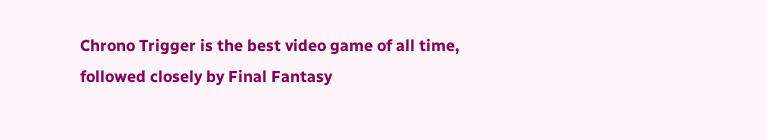Chrono Trigger is the best video game of all time, followed closely by Final Fantasy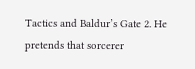Tactics and Baldur’s Gate 2. He pretends that sorcerer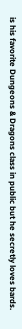is his favorite Dungeons & Dragons class in public but he secretly loves bards.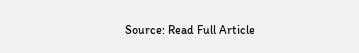Source: Read Full Article